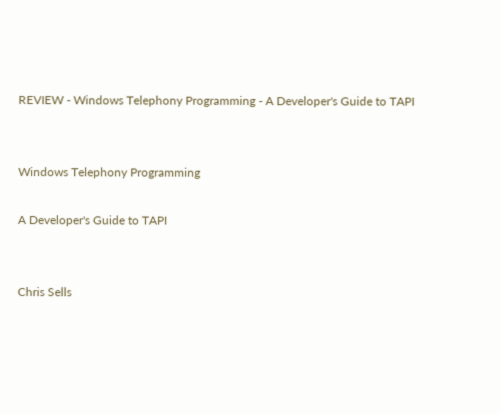REVIEW - Windows Telephony Programming - A Developer's Guide to TAPI


Windows Telephony Programming

A Developer's Guide to TAPI


Chris Sells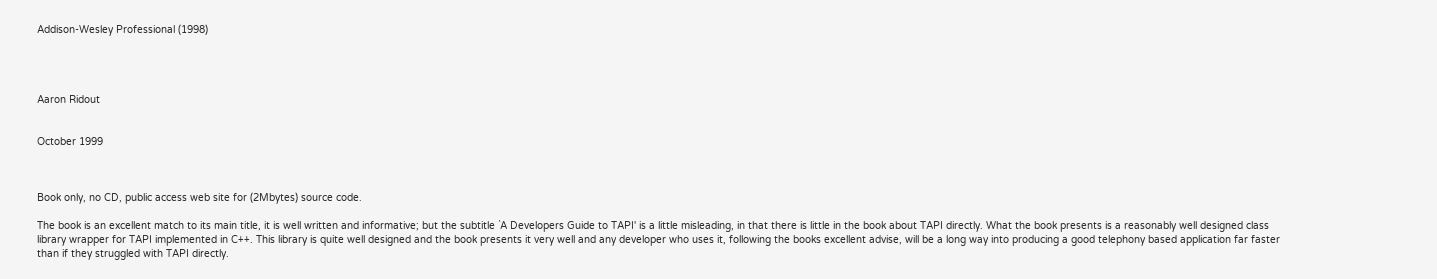Addison-Wesley Professional (1998)




Aaron Ridout


October 1999



Book only, no CD, public access web site for (2Mbytes) source code.

The book is an excellent match to its main title, it is well written and informative; but the subtitle `A Developers Guide to TAPI' is a little misleading, in that there is little in the book about TAPI directly. What the book presents is a reasonably well designed class library wrapper for TAPI implemented in C++. This library is quite well designed and the book presents it very well and any developer who uses it, following the books excellent advise, will be a long way into producing a good telephony based application far faster than if they struggled with TAPI directly.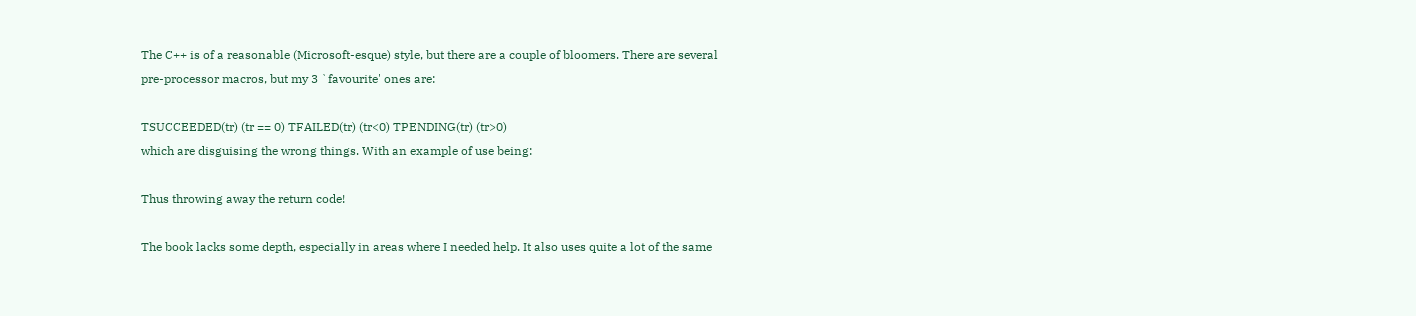The C++ is of a reasonable (Microsoft-esque) style, but there are a couple of bloomers. There are several pre-processor macros, but my 3 `favourite' ones are:

TSUCCEEDED(tr) (tr == 0) TFAILED(tr) (tr<0) TPENDING(tr) (tr>0)
which are disguising the wrong things. With an example of use being:

Thus throwing away the return code!

The book lacks some depth, especially in areas where I needed help. It also uses quite a lot of the same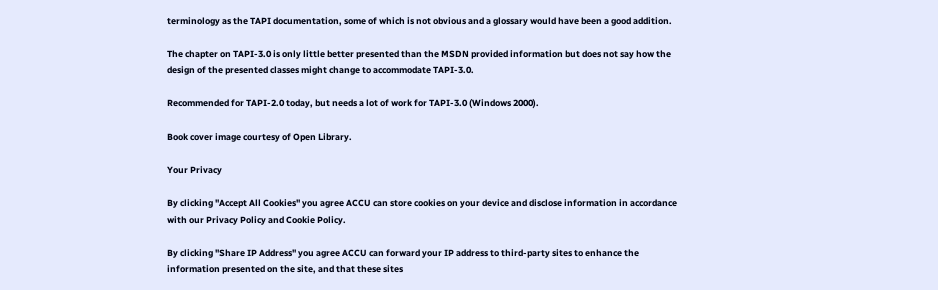terminology as the TAPI documentation, some of which is not obvious and a glossary would have been a good addition.

The chapter on TAPI-3.0 is only little better presented than the MSDN provided information but does not say how the design of the presented classes might change to accommodate TAPI-3.0.

Recommended for TAPI-2.0 today, but needs a lot of work for TAPI-3.0 (Windows 2000).

Book cover image courtesy of Open Library.

Your Privacy

By clicking "Accept All Cookies" you agree ACCU can store cookies on your device and disclose information in accordance with our Privacy Policy and Cookie Policy.

By clicking "Share IP Address" you agree ACCU can forward your IP address to third-party sites to enhance the information presented on the site, and that these sites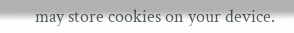may store cookies on your device.